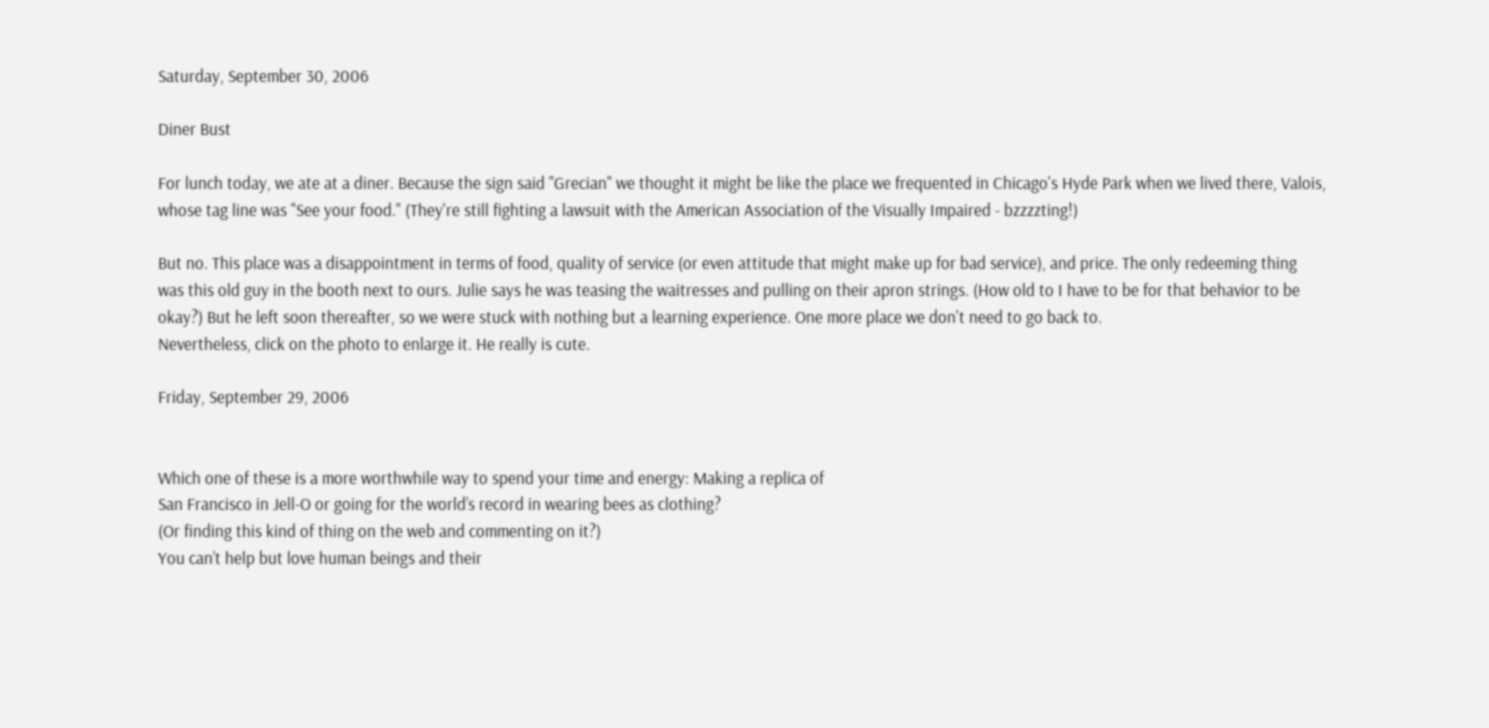Saturday, September 30, 2006

Diner Bust

For lunch today, we ate at a diner. Because the sign said "Grecian" we thought it might be like the place we frequented in Chicago's Hyde Park when we lived there, Valois, whose tag line was "See your food." (They're still fighting a lawsuit with the American Association of the Visually Impaired - bzzzzting!)

But no. This place was a disappointment in terms of food, quality of service (or even attitude that might make up for bad service), and price. The only redeeming thing was this old guy in the booth next to ours. Julie says he was teasing the waitresses and pulling on their apron strings. (How old to I have to be for that behavior to be okay?) But he left soon thereafter, so we were stuck with nothing but a learning experience. One more place we don't need to go back to.
Nevertheless, click on the photo to enlarge it. He really is cute.

Friday, September 29, 2006


Which one of these is a more worthwhile way to spend your time and energy: Making a replica of
San Francisco in Jell-O or going for the world’s record in wearing bees as clothing?
(Or finding this kind of thing on the web and commenting on it?)
You can’t help but love human beings and their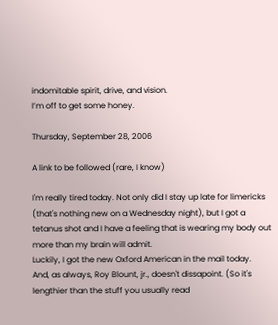indomitable spirit, drive, and vision.
I’m off to get some honey.

Thursday, September 28, 2006

A link to be followed (rare, I know)

I'm really tired today. Not only did I stay up late for limericks (that's nothing new on a Wednesday night), but I got a tetanus shot and I have a feeling that is wearing my body out more than my brain will admit.
Luckily, I got the new Oxford American in the mail today.
And, as always, Roy Blount, jr., doesn't dissapoint. (So it's lengthier than the stuff you usually read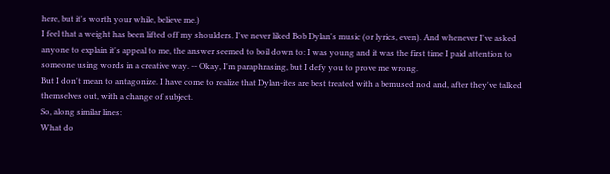here, but it's worth your while, believe me.)
I feel that a weight has been lifted off my shoulders. I've never liked Bob Dylan's music (or lyrics, even). And whenever I've asked anyone to explain it's appeal to me, the answer seemed to boil down to: I was young and it was the first time I paid attention to someone using words in a creative way. -- Okay, I'm paraphrasing, but I defy you to prove me wrong.
But I don't mean to antagonize. I have come to realize that Dylan-ites are best treated with a bemused nod and, after they've talked themselves out, with a change of subject.
So, along similar lines:
What do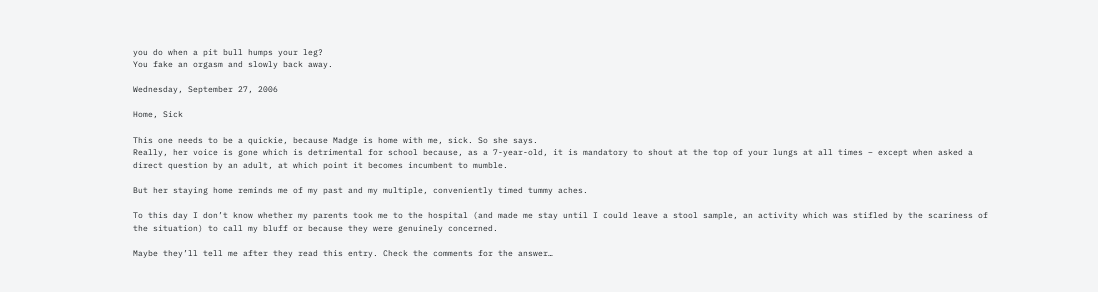you do when a pit bull humps your leg?
You fake an orgasm and slowly back away.

Wednesday, September 27, 2006

Home, Sick

This one needs to be a quickie, because Madge is home with me, sick. So she says.
Really, her voice is gone which is detrimental for school because, as a 7-year-old, it is mandatory to shout at the top of your lungs at all times – except when asked a direct question by an adult, at which point it becomes incumbent to mumble.

But her staying home reminds me of my past and my multiple, conveniently timed tummy aches.

To this day I don’t know whether my parents took me to the hospital (and made me stay until I could leave a stool sample, an activity which was stifled by the scariness of the situation) to call my bluff or because they were genuinely concerned.

Maybe they’ll tell me after they read this entry. Check the comments for the answer…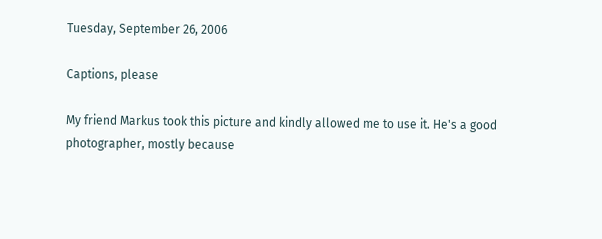Tuesday, September 26, 2006

Captions, please

My friend Markus took this picture and kindly allowed me to use it. He's a good photographer, mostly because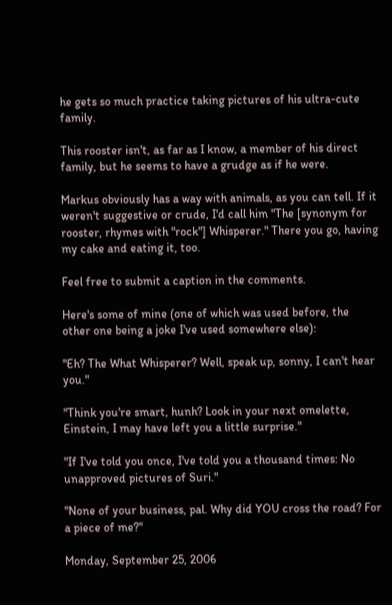he gets so much practice taking pictures of his ultra-cute family.

This rooster isn't, as far as I know, a member of his direct family, but he seems to have a grudge as if he were.

Markus obviously has a way with animals, as you can tell. If it weren't suggestive or crude, I'd call him "The [synonym for rooster, rhymes with "rock"] Whisperer." There you go, having my cake and eating it, too.

Feel free to submit a caption in the comments.

Here's some of mine (one of which was used before, the other one being a joke I've used somewhere else):

"Eh? The What Whisperer? Well, speak up, sonny, I can't hear you."

"Think you're smart, hunh? Look in your next omelette, Einstein, I may have left you a little surprise."

"If I've told you once, I've told you a thousand times: No unapproved pictures of Suri."

"None of your business, pal. Why did YOU cross the road? For a piece of me?"

Monday, September 25, 2006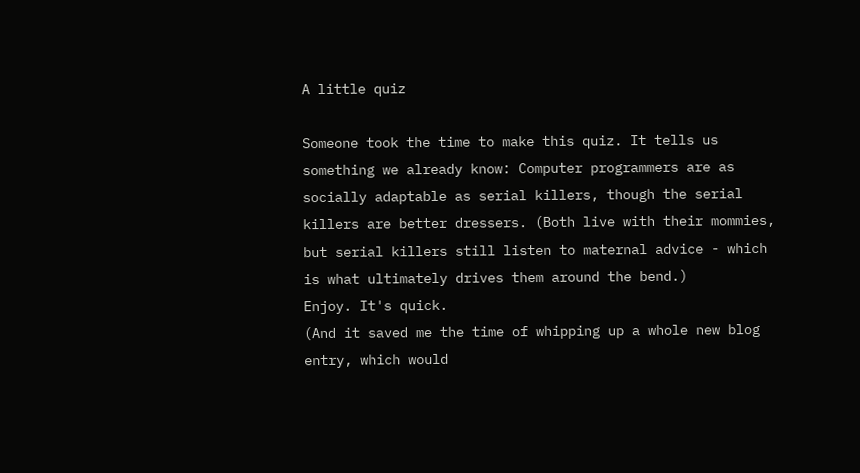A little quiz

Someone took the time to make this quiz. It tells us something we already know: Computer programmers are as socially adaptable as serial killers, though the serial killers are better dressers. (Both live with their mommies, but serial killers still listen to maternal advice - which is what ultimately drives them around the bend.)
Enjoy. It's quick.
(And it saved me the time of whipping up a whole new blog entry, which would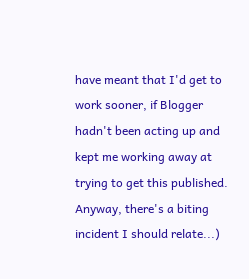have meant that I'd get to work sooner, if Blogger hadn't been acting up and kept me working away at trying to get this published. Anyway, there's a biting incident I should relate...)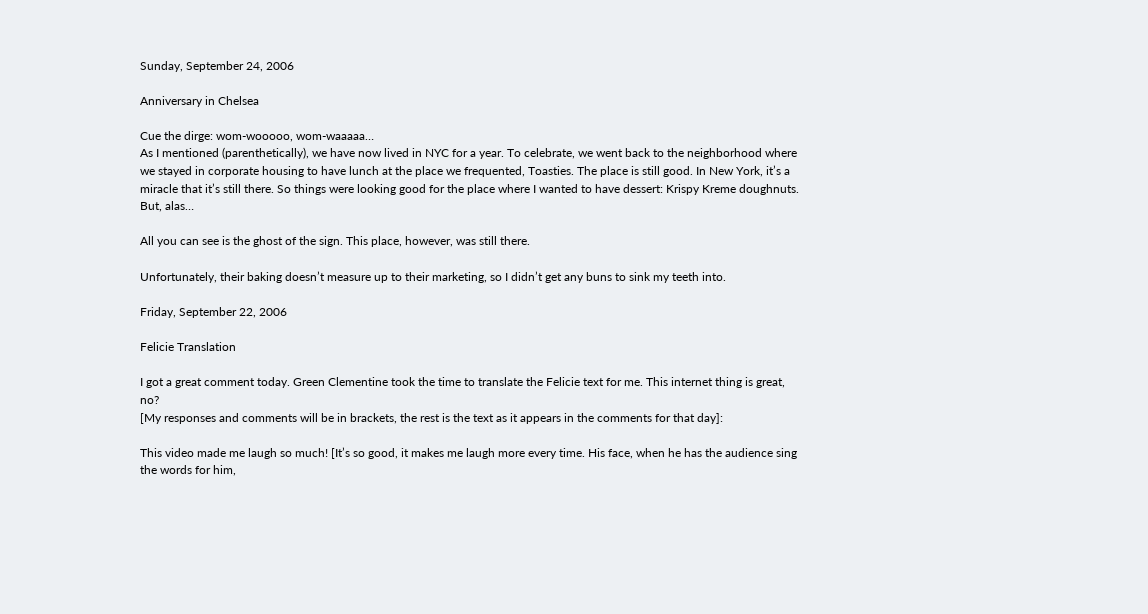Sunday, September 24, 2006

Anniversary in Chelsea

Cue the dirge: wom-wooooo, wom-waaaaa…
As I mentioned (parenthetically), we have now lived in NYC for a year. To celebrate, we went back to the neighborhood where we stayed in corporate housing to have lunch at the place we frequented, Toasties. The place is still good. In New York, it’s a miracle that it’s still there. So things were looking good for the place where I wanted to have dessert: Krispy Kreme doughnuts.
But, alas…

All you can see is the ghost of the sign. This place, however, was still there.

Unfortunately, their baking doesn’t measure up to their marketing, so I didn’t get any buns to sink my teeth into.

Friday, September 22, 2006

Felicie Translation

I got a great comment today. Green Clementine took the time to translate the Felicie text for me. This internet thing is great, no?
[My responses and comments will be in brackets, the rest is the text as it appears in the comments for that day]:

This video made me laugh so much! [It’s so good, it makes me laugh more every time. His face, when he has the audience sing the words for him,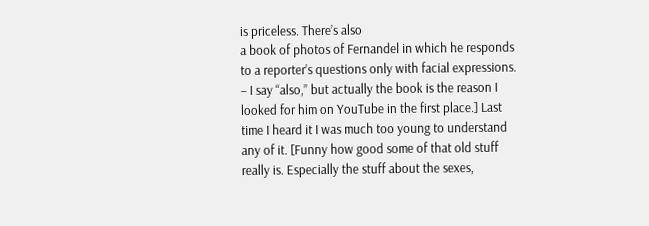is priceless. There’s also
a book of photos of Fernandel in which he responds to a reporter’s questions only with facial expressions. – I say “also,” but actually the book is the reason I looked for him on YouTube in the first place.] Last time I heard it I was much too young to understand any of it. [Funny how good some of that old stuff really is. Especially the stuff about the sexes,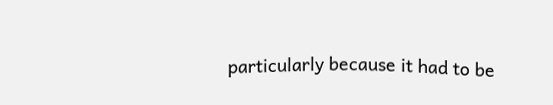particularly because it had to be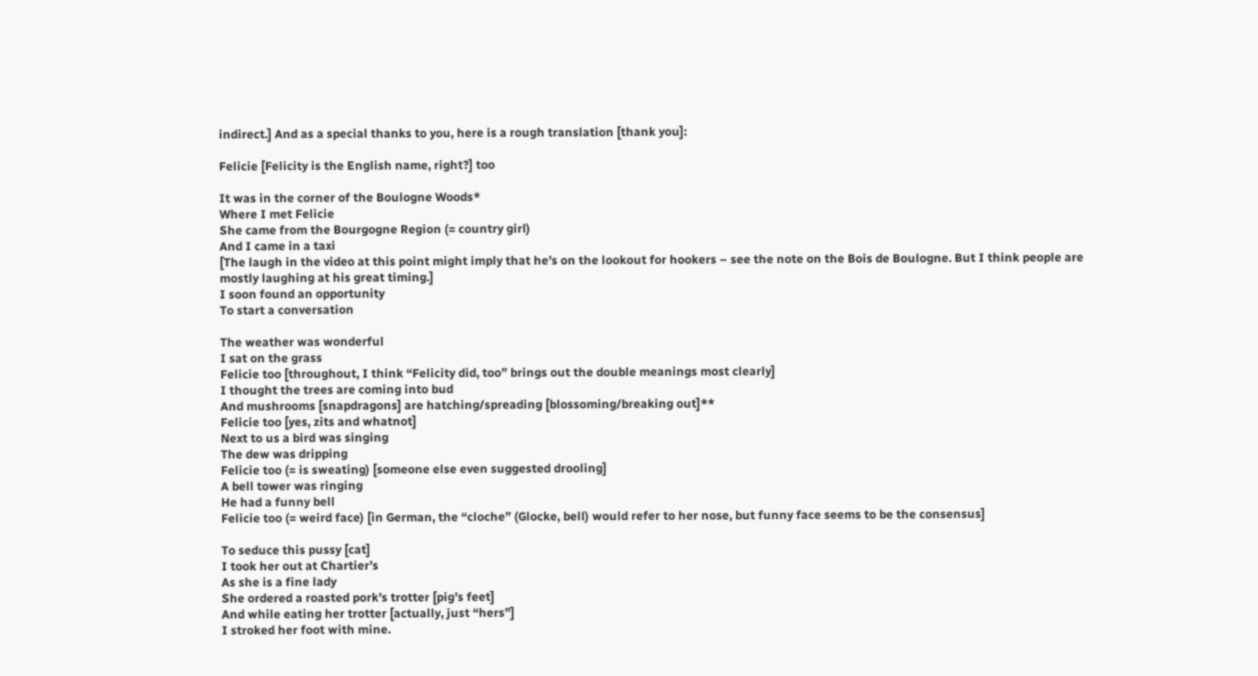indirect.] And as a special thanks to you, here is a rough translation [thank you]:

Felicie [Felicity is the English name, right?] too

It was in the corner of the Boulogne Woods*
Where I met Felicie
She came from the Bourgogne Region (= country girl)
And I came in a taxi
[The laugh in the video at this point might imply that he’s on the lookout for hookers – see the note on the Bois de Boulogne. But I think people are mostly laughing at his great timing.]
I soon found an opportunity
To start a conversation

The weather was wonderful
I sat on the grass
Felicie too [throughout, I think “Felicity did, too” brings out the double meanings most clearly]
I thought the trees are coming into bud
And mushrooms [snapdragons] are hatching/spreading [blossoming/breaking out]**
Felicie too [yes, zits and whatnot]
Next to us a bird was singing
The dew was dripping
Felicie too (= is sweating) [someone else even suggested drooling]
A bell tower was ringing
He had a funny bell
Felicie too (= weird face) [in German, the “cloche” (Glocke, bell) would refer to her nose, but funny face seems to be the consensus]

To seduce this pussy [cat]
I took her out at Chartier’s
As she is a fine lady
She ordered a roasted pork’s trotter [pig’s feet]
And while eating her trotter [actually, just “hers”]
I stroked her foot with mine.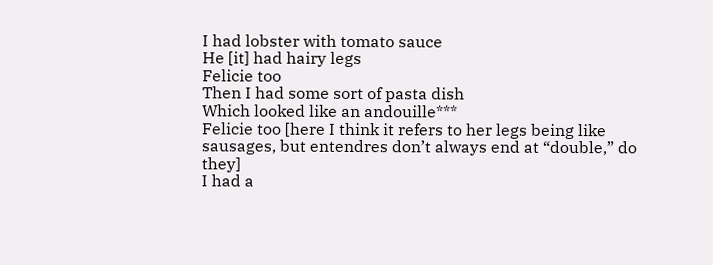I had lobster with tomato sauce
He [it] had hairy legs
Felicie too
Then I had some sort of pasta dish
Which looked like an andouille***
Felicie too [here I think it refers to her legs being like sausages, but entendres don’t always end at “double,” do they]
I had a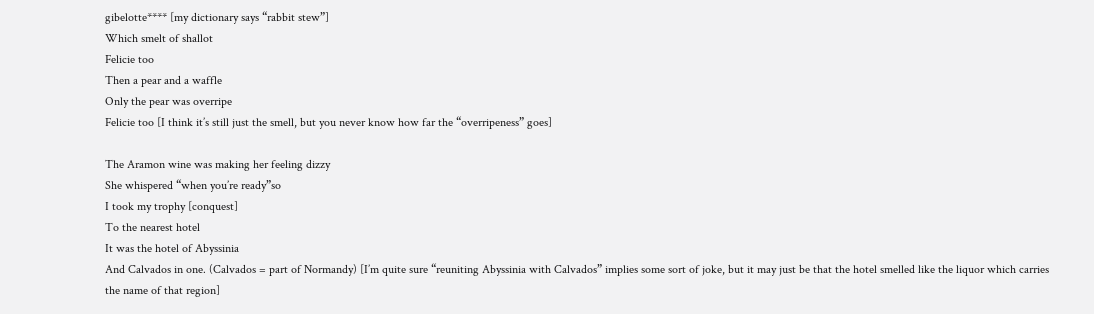gibelotte**** [my dictionary says “rabbit stew”]
Which smelt of shallot
Felicie too
Then a pear and a waffle
Only the pear was overripe
Felicie too [I think it’s still just the smell, but you never know how far the “overripeness” goes]

The Aramon wine was making her feeling dizzy
She whispered “when you’re ready”so
I took my trophy [conquest]
To the nearest hotel
It was the hotel of Abyssinia
And Calvados in one. (Calvados = part of Normandy) [I’m quite sure “reuniting Abyssinia with Calvados” implies some sort of joke, but it may just be that the hotel smelled like the liquor which carries the name of that region]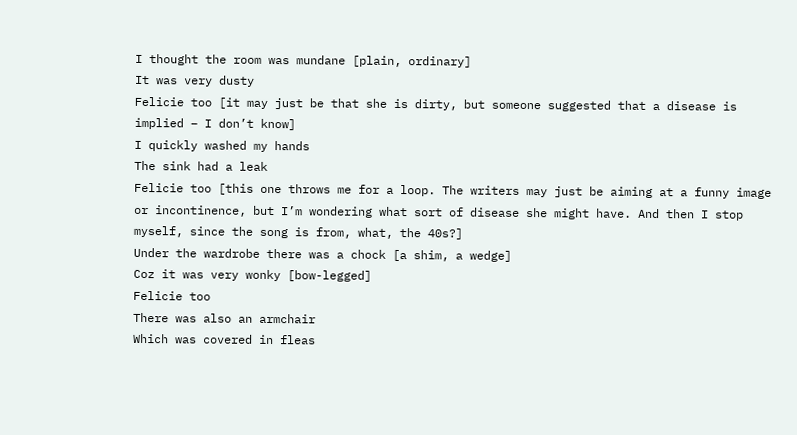I thought the room was mundane [plain, ordinary]
It was very dusty
Felicie too [it may just be that she is dirty, but someone suggested that a disease is implied – I don’t know]
I quickly washed my hands
The sink had a leak
Felicie too [this one throws me for a loop. The writers may just be aiming at a funny image or incontinence, but I’m wondering what sort of disease she might have. And then I stop myself, since the song is from, what, the 40s?]
Under the wardrobe there was a chock [a shim, a wedge]
Coz it was very wonky [bow-legged]
Felicie too
There was also an armchair
Which was covered in fleas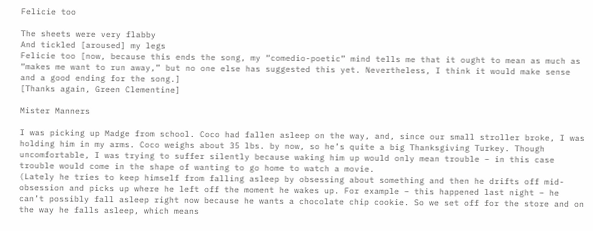Felicie too

The sheets were very flabby
And tickled [aroused] my legs
Felicie too [now, because this ends the song, my “comedio-poetic” mind tells me that it ought to mean as much as “makes me want to run away,” but no one else has suggested this yet. Nevertheless, I think it would make sense and a good ending for the song.]
[Thanks again, Green Clementine]

Mister Manners

I was picking up Madge from school. Coco had fallen asleep on the way, and, since our small stroller broke, I was holding him in my arms. Coco weighs about 35 lbs. by now, so he’s quite a big Thanksgiving Turkey. Though uncomfortable, I was trying to suffer silently because waking him up would only mean trouble – in this case trouble would come in the shape of wanting to go home to watch a movie.
(Lately he tries to keep himself from falling asleep by obsessing about something and then he drifts off mid-obsession and picks up where he left off the moment he wakes up. For example – this happened last night – he can’t possibly fall asleep right now because he wants a chocolate chip cookie. So we set off for the store and on the way he falls asleep, which means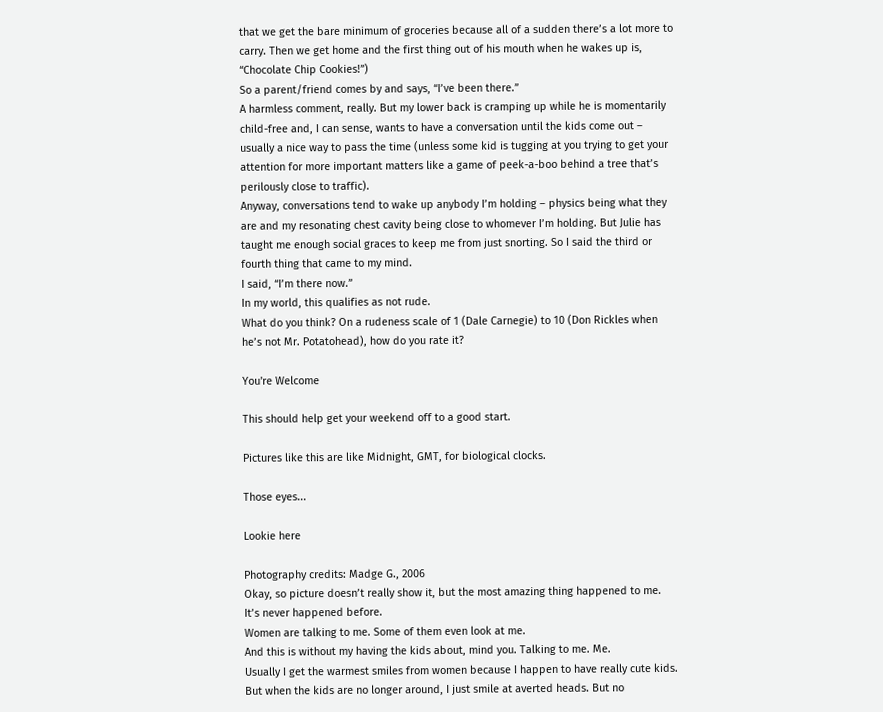that we get the bare minimum of groceries because all of a sudden there’s a lot more to carry. Then we get home and the first thing out of his mouth when he wakes up is, “Chocolate Chip Cookies!”)
So a parent/friend comes by and says, “I’ve been there.”
A harmless comment, really. But my lower back is cramping up while he is momentarily child-free and, I can sense, wants to have a conversation until the kids come out – usually a nice way to pass the time (unless some kid is tugging at you trying to get your attention for more important matters like a game of peek-a-boo behind a tree that’s perilously close to traffic).
Anyway, conversations tend to wake up anybody I’m holding – physics being what they are and my resonating chest cavity being close to whomever I’m holding. But Julie has taught me enough social graces to keep me from just snorting. So I said the third or fourth thing that came to my mind.
I said, “I’m there now.”
In my world, this qualifies as not rude.
What do you think? On a rudeness scale of 1 (Dale Carnegie) to 10 (Don Rickles when he’s not Mr. Potatohead), how do you rate it?

You're Welcome

This should help get your weekend off to a good start.

Pictures like this are like Midnight, GMT, for biological clocks.

Those eyes...

Lookie here

Photography credits: Madge G., 2006
Okay, so picture doesn’t really show it, but the most amazing thing happened to me.
It’s never happened before.
Women are talking to me. Some of them even look at me.
And this is without my having the kids about, mind you. Talking to me. Me.
Usually I get the warmest smiles from women because I happen to have really cute kids. But when the kids are no longer around, I just smile at averted heads. But no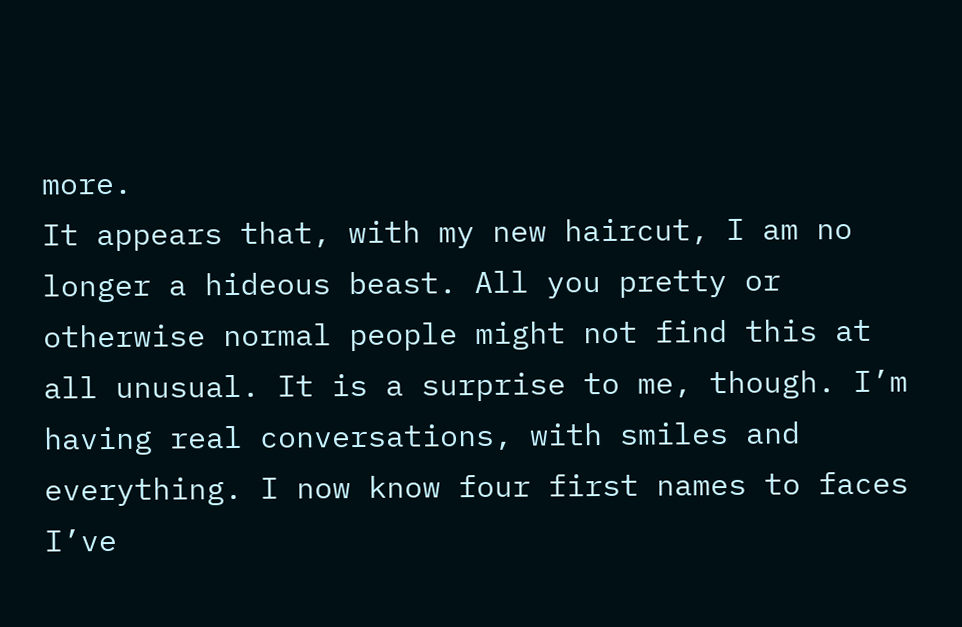more.
It appears that, with my new haircut, I am no longer a hideous beast. All you pretty or otherwise normal people might not find this at all unusual. It is a surprise to me, though. I’m having real conversations, with smiles and everything. I now know four first names to faces I’ve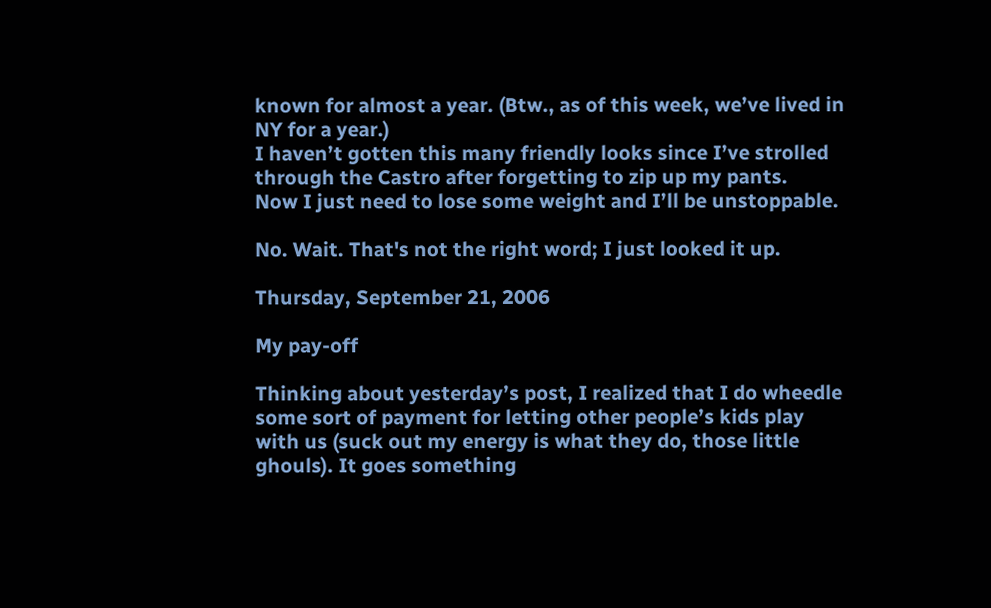known for almost a year. (Btw., as of this week, we’ve lived in NY for a year.)
I haven’t gotten this many friendly looks since I’ve strolled through the Castro after forgetting to zip up my pants.
Now I just need to lose some weight and I’ll be unstoppable.

No. Wait. That's not the right word; I just looked it up.

Thursday, September 21, 2006

My pay-off

Thinking about yesterday’s post, I realized that I do wheedle some sort of payment for letting other people’s kids play with us (suck out my energy is what they do, those little ghouls). It goes something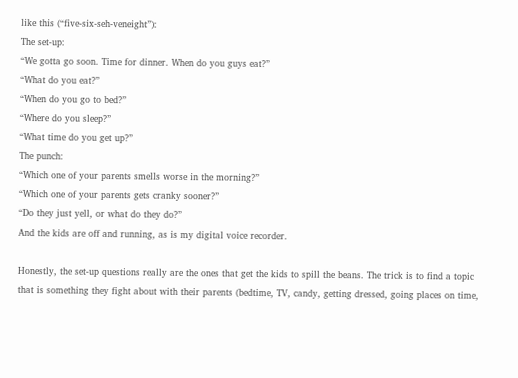like this (“five-six-seh-veneight”):
The set-up:
“We gotta go soon. Time for dinner. When do you guys eat?”
“What do you eat?”
“When do you go to bed?”
“Where do you sleep?”
“What time do you get up?”
The punch:
“Which one of your parents smells worse in the morning?”
“Which one of your parents gets cranky sooner?”
“Do they just yell, or what do they do?”
And the kids are off and running, as is my digital voice recorder.

Honestly, the set-up questions really are the ones that get the kids to spill the beans. The trick is to find a topic that is something they fight about with their parents (bedtime, TV, candy, getting dressed, going places on time,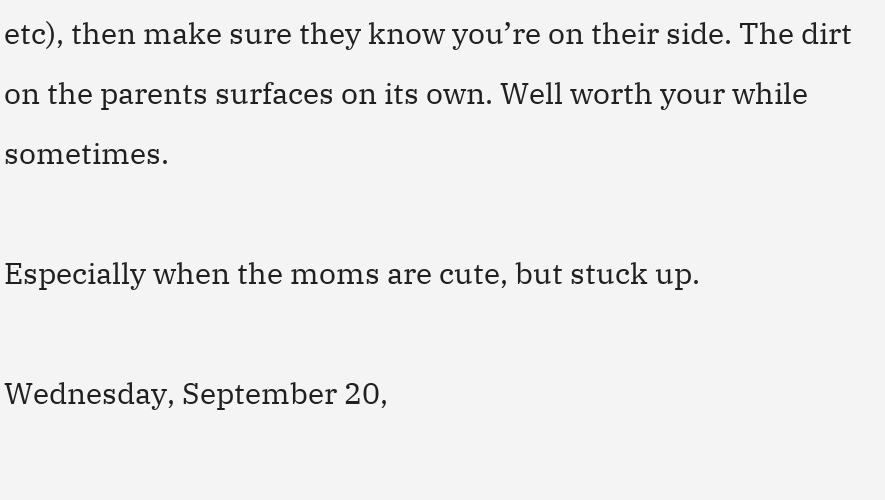etc), then make sure they know you’re on their side. The dirt on the parents surfaces on its own. Well worth your while sometimes.

Especially when the moms are cute, but stuck up.

Wednesday, September 20,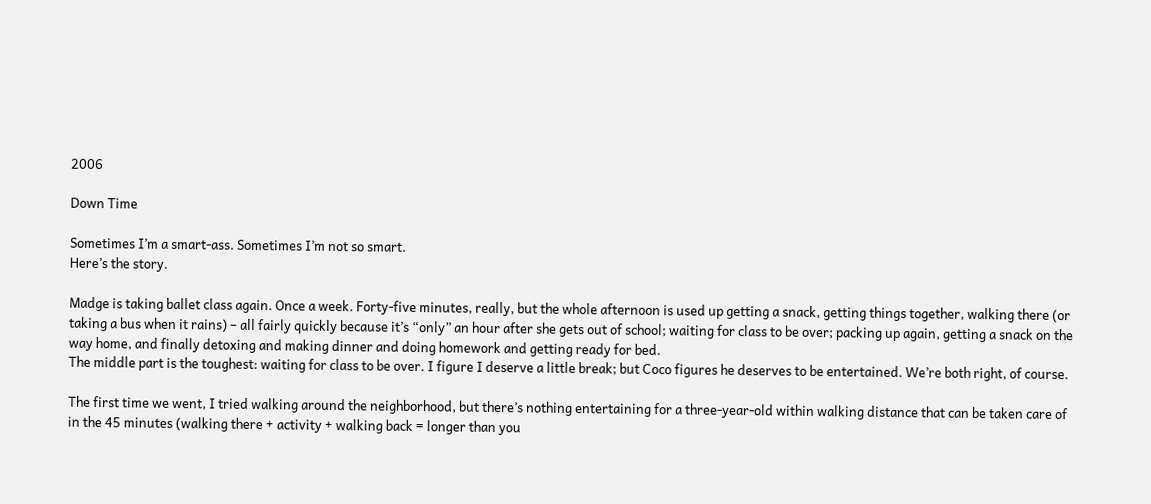2006

Down Time

Sometimes I’m a smart-ass. Sometimes I’m not so smart.
Here’s the story.

Madge is taking ballet class again. Once a week. Forty-five minutes, really, but the whole afternoon is used up getting a snack, getting things together, walking there (or taking a bus when it rains) – all fairly quickly because it’s “only” an hour after she gets out of school; waiting for class to be over; packing up again, getting a snack on the way home, and finally detoxing and making dinner and doing homework and getting ready for bed.
The middle part is the toughest: waiting for class to be over. I figure I deserve a little break; but Coco figures he deserves to be entertained. We’re both right, of course.

The first time we went, I tried walking around the neighborhood, but there’s nothing entertaining for a three-year-old within walking distance that can be taken care of in the 45 minutes (walking there + activity + walking back = longer than you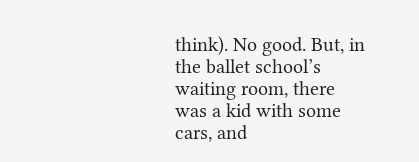think). No good. But, in the ballet school’s waiting room, there was a kid with some cars, and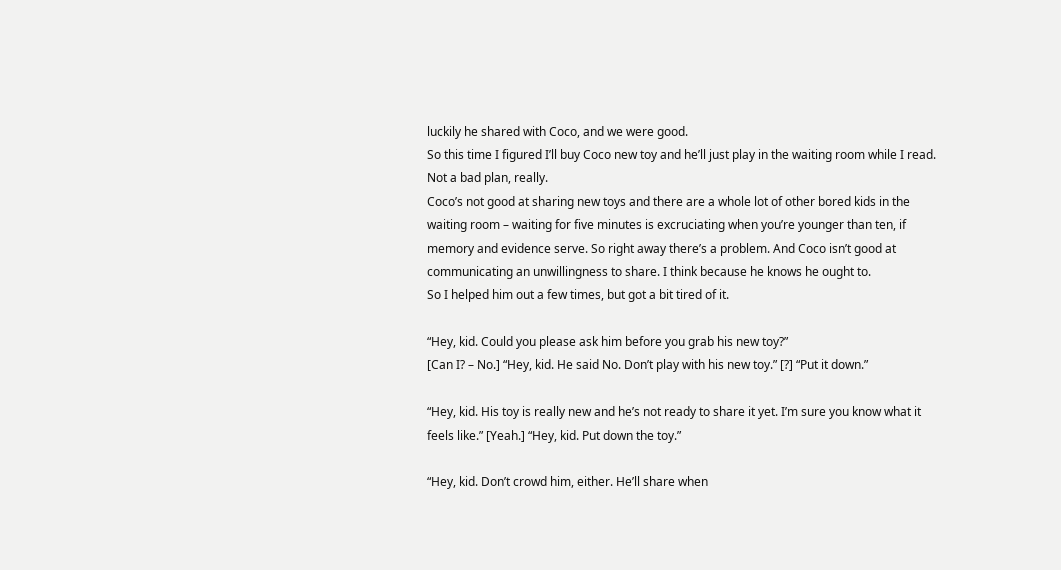luckily he shared with Coco, and we were good.
So this time I figured I’ll buy Coco new toy and he’ll just play in the waiting room while I read. Not a bad plan, really.
Coco’s not good at sharing new toys and there are a whole lot of other bored kids in the waiting room – waiting for five minutes is excruciating when you’re younger than ten, if memory and evidence serve. So right away there’s a problem. And Coco isn’t good at communicating an unwillingness to share. I think because he knows he ought to.
So I helped him out a few times, but got a bit tired of it.

“Hey, kid. Could you please ask him before you grab his new toy?”
[Can I? – No.] “Hey, kid. He said No. Don’t play with his new toy.” [?] “Put it down.”

“Hey, kid. His toy is really new and he’s not ready to share it yet. I’m sure you know what it feels like.” [Yeah.] “Hey, kid. Put down the toy.”

“Hey, kid. Don’t crowd him, either. He’ll share when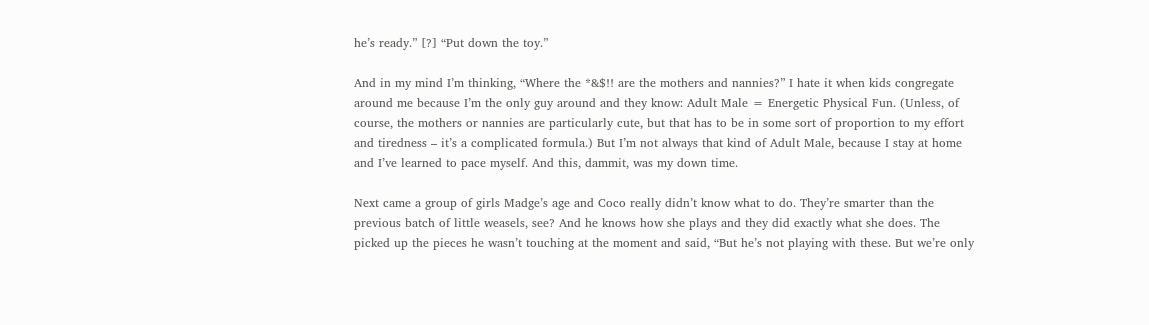he’s ready.” [?] “Put down the toy.”

And in my mind I’m thinking, “Where the *&$!! are the mothers and nannies?” I hate it when kids congregate around me because I’m the only guy around and they know: Adult Male = Energetic Physical Fun. (Unless, of course, the mothers or nannies are particularly cute, but that has to be in some sort of proportion to my effort and tiredness – it’s a complicated formula.) But I’m not always that kind of Adult Male, because I stay at home and I’ve learned to pace myself. And this, dammit, was my down time.

Next came a group of girls Madge’s age and Coco really didn’t know what to do. They’re smarter than the previous batch of little weasels, see? And he knows how she plays and they did exactly what she does. The picked up the pieces he wasn’t touching at the moment and said, “But he’s not playing with these. But we’re only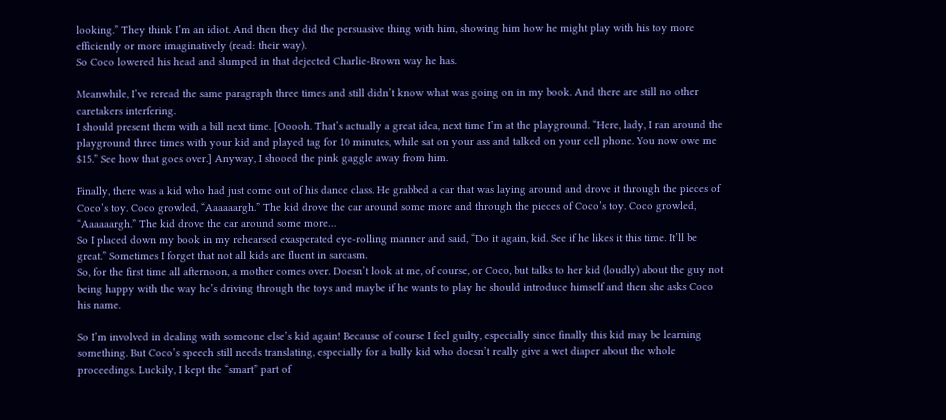looking.” They think I’m an idiot. And then they did the persuasive thing with him, showing him how he might play with his toy more efficiently or more imaginatively (read: their way).
So Coco lowered his head and slumped in that dejected Charlie-Brown way he has.

Meanwhile, I’ve reread the same paragraph three times and still didn’t know what was going on in my book. And there are still no other caretakers interfering.
I should present them with a bill next time. [Ooooh. That’s actually a great idea, next time I’m at the playground. “Here, lady, I ran around the playground three times with your kid and played tag for 10 minutes, while sat on your ass and talked on your cell phone. You now owe me $15.” See how that goes over.] Anyway, I shooed the pink gaggle away from him.

Finally, there was a kid who had just come out of his dance class. He grabbed a car that was laying around and drove it through the pieces of Coco’s toy. Coco growled, “Aaaaaargh.” The kid drove the car around some more and through the pieces of Coco’s toy. Coco growled, “Aaaaaargh.” The kid drove the car around some more…
So I placed down my book in my rehearsed exasperated eye-rolling manner and said, “Do it again, kid. See if he likes it this time. It’ll be great.” Sometimes I forget that not all kids are fluent in sarcasm.
So, for the first time all afternoon, a mother comes over. Doesn’t look at me, of course, or Coco, but talks to her kid (loudly) about the guy not being happy with the way he’s driving through the toys and maybe if he wants to play he should introduce himself and then she asks Coco his name.

So I’m involved in dealing with someone else’s kid again! Because of course I feel guilty, especially since finally this kid may be learning something. But Coco’s speech still needs translating, especially for a bully kid who doesn’t really give a wet diaper about the whole proceedings. Luckily, I kept the “smart” part of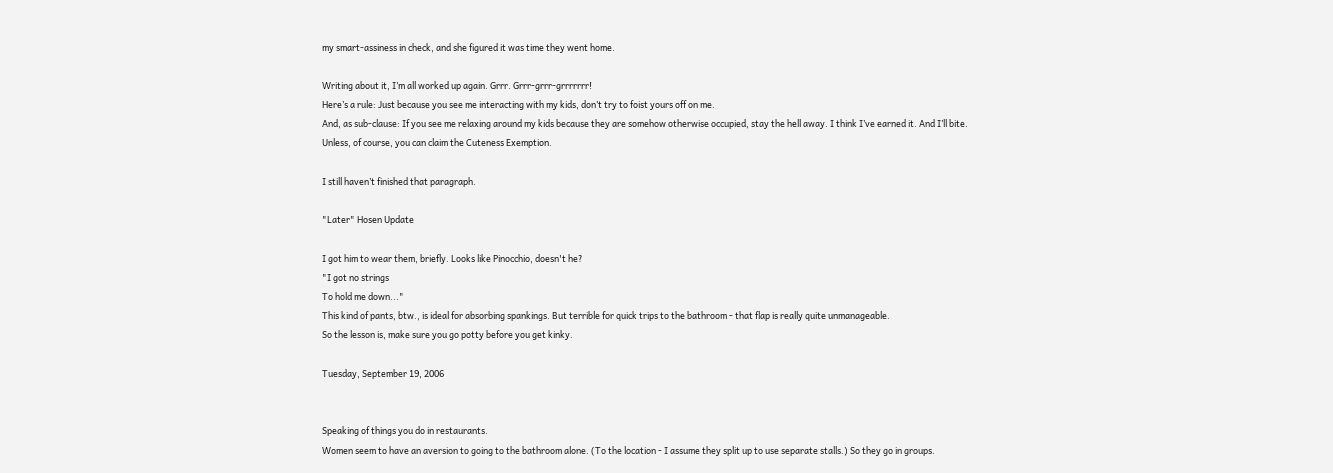my smart-assiness in check, and she figured it was time they went home.

Writing about it, I’m all worked up again. Grrr. Grrr-grrr-grrrrrrr!
Here’s a rule: Just because you see me interacting with my kids, don’t try to foist yours off on me.
And, as sub-clause: If you see me relaxing around my kids because they are somehow otherwise occupied, stay the hell away. I think I’ve earned it. And I’ll bite.
Unless, of course, you can claim the Cuteness Exemption.

I still haven’t finished that paragraph.

"Later" Hosen Update

I got him to wear them, briefly. Looks like Pinocchio, doesn't he?
"I got no strings
To hold me down..."
This kind of pants, btw., is ideal for absorbing spankings. But terrible for quick trips to the bathroom - that flap is really quite unmanageable.
So the lesson is, make sure you go potty before you get kinky.

Tuesday, September 19, 2006


Speaking of things you do in restaurants.
Women seem to have an aversion to going to the bathroom alone. (To the location - I assume they split up to use separate stalls.) So they go in groups.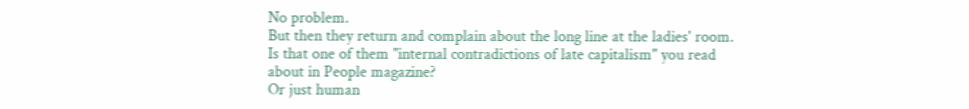No problem.
But then they return and complain about the long line at the ladies' room.
Is that one of them "internal contradictions of late capitalism" you read about in People magazine?
Or just human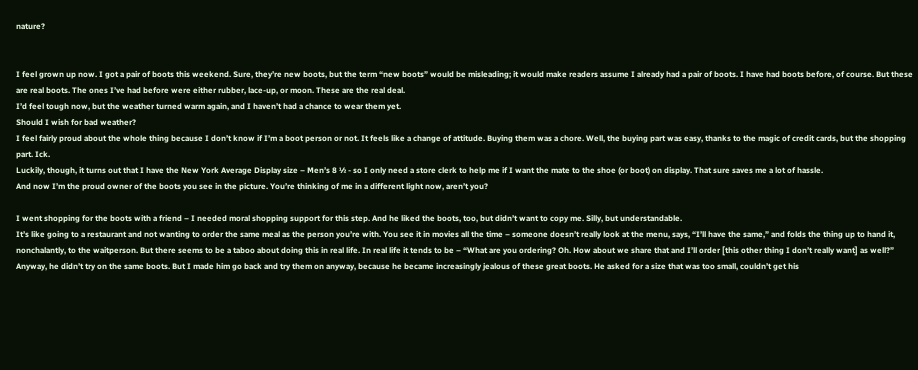nature?


I feel grown up now. I got a pair of boots this weekend. Sure, they’re new boots, but the term “new boots” would be misleading; it would make readers assume I already had a pair of boots. I have had boots before, of course. But these are real boots. The ones I’ve had before were either rubber, lace-up, or moon. These are the real deal.
I’d feel tough now, but the weather turned warm again, and I haven’t had a chance to wear them yet.
Should I wish for bad weather?
I feel fairly proud about the whole thing because I don’t know if I’m a boot person or not. It feels like a change of attitude. Buying them was a chore. Well, the buying part was easy, thanks to the magic of credit cards, but the shopping part. Ick.
Luckily, though, it turns out that I have the New York Average Display size – Men’s 8 ½ - so I only need a store clerk to help me if I want the mate to the shoe (or boot) on display. That sure saves me a lot of hassle.
And now I’m the proud owner of the boots you see in the picture. You’re thinking of me in a different light now, aren’t you?

I went shopping for the boots with a friend – I needed moral shopping support for this step. And he liked the boots, too, but didn’t want to copy me. Silly, but understandable.
It’s like going to a restaurant and not wanting to order the same meal as the person you’re with. You see it in movies all the time – someone doesn’t really look at the menu, says, “I’ll have the same,” and folds the thing up to hand it, nonchalantly, to the waitperson. But there seems to be a taboo about doing this in real life. In real life it tends to be – “What are you ordering? Oh. How about we share that and I’ll order [this other thing I don’t really want] as well?”
Anyway, he didn’t try on the same boots. But I made him go back and try them on anyway, because he became increasingly jealous of these great boots. He asked for a size that was too small, couldn’t get his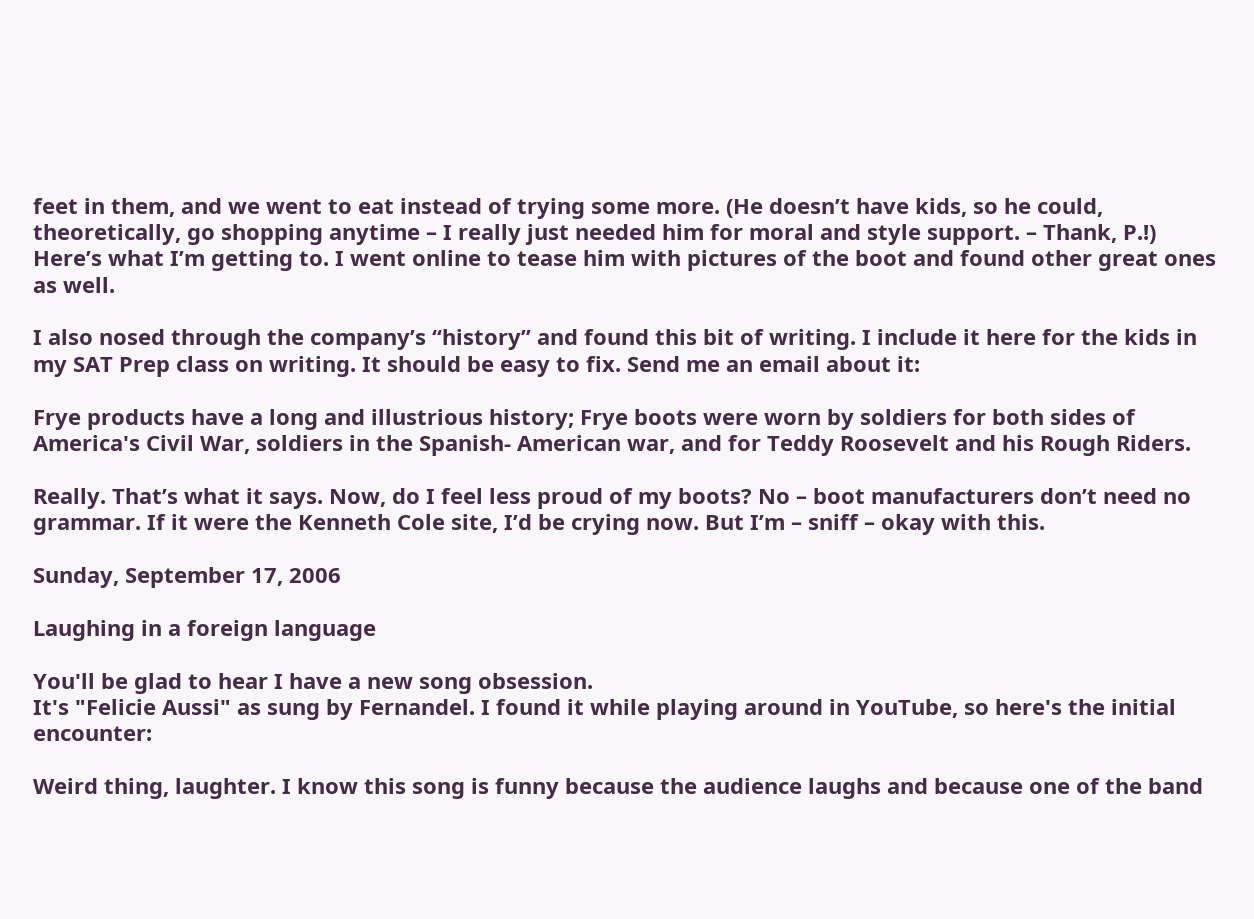feet in them, and we went to eat instead of trying some more. (He doesn’t have kids, so he could, theoretically, go shopping anytime – I really just needed him for moral and style support. – Thank, P.!)
Here’s what I’m getting to. I went online to tease him with pictures of the boot and found other great ones as well.

I also nosed through the company’s “history” and found this bit of writing. I include it here for the kids in my SAT Prep class on writing. It should be easy to fix. Send me an email about it:

Frye products have a long and illustrious history; Frye boots were worn by soldiers for both sides of America's Civil War, soldiers in the Spanish- American war, and for Teddy Roosevelt and his Rough Riders.

Really. That’s what it says. Now, do I feel less proud of my boots? No – boot manufacturers don’t need no grammar. If it were the Kenneth Cole site, I’d be crying now. But I’m – sniff – okay with this.

Sunday, September 17, 2006

Laughing in a foreign language

You'll be glad to hear I have a new song obsession.
It's "Felicie Aussi" as sung by Fernandel. I found it while playing around in YouTube, so here's the initial encounter:

Weird thing, laughter. I know this song is funny because the audience laughs and because one of the band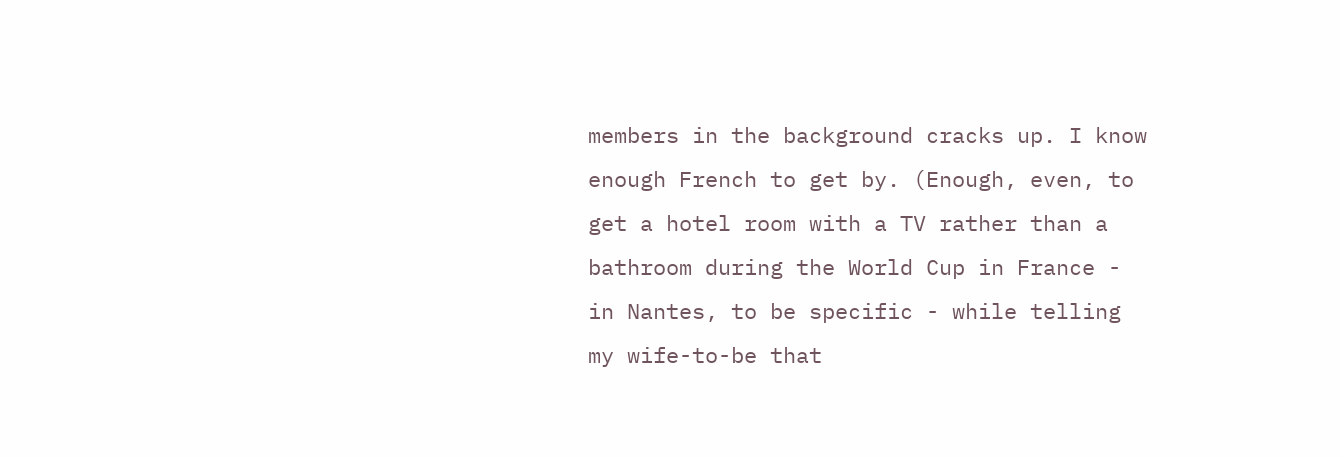members in the background cracks up. I know enough French to get by. (Enough, even, to get a hotel room with a TV rather than a bathroom during the World Cup in France - in Nantes, to be specific - while telling my wife-to-be that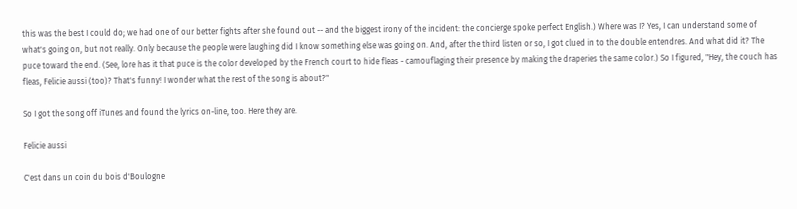this was the best I could do; we had one of our better fights after she found out -- and the biggest irony of the incident: the concierge spoke perfect English.) Where was I? Yes, I can understand some of what's going on, but not really. Only because the people were laughing did I know something else was going on. And, after the third listen or so, I got clued in to the double entendres. And what did it? The puce toward the end. (See, lore has it that puce is the color developed by the French court to hide fleas - camouflaging their presence by making the draperies the same color.) So I figured, "Hey, the couch has fleas, Felicie aussi (too)? That's funny! I wonder what the rest of the song is about?"

So I got the song off iTunes and found the lyrics on-line, too. Here they are.

Felicie aussi

C'est dans un coin du bois d'Boulogne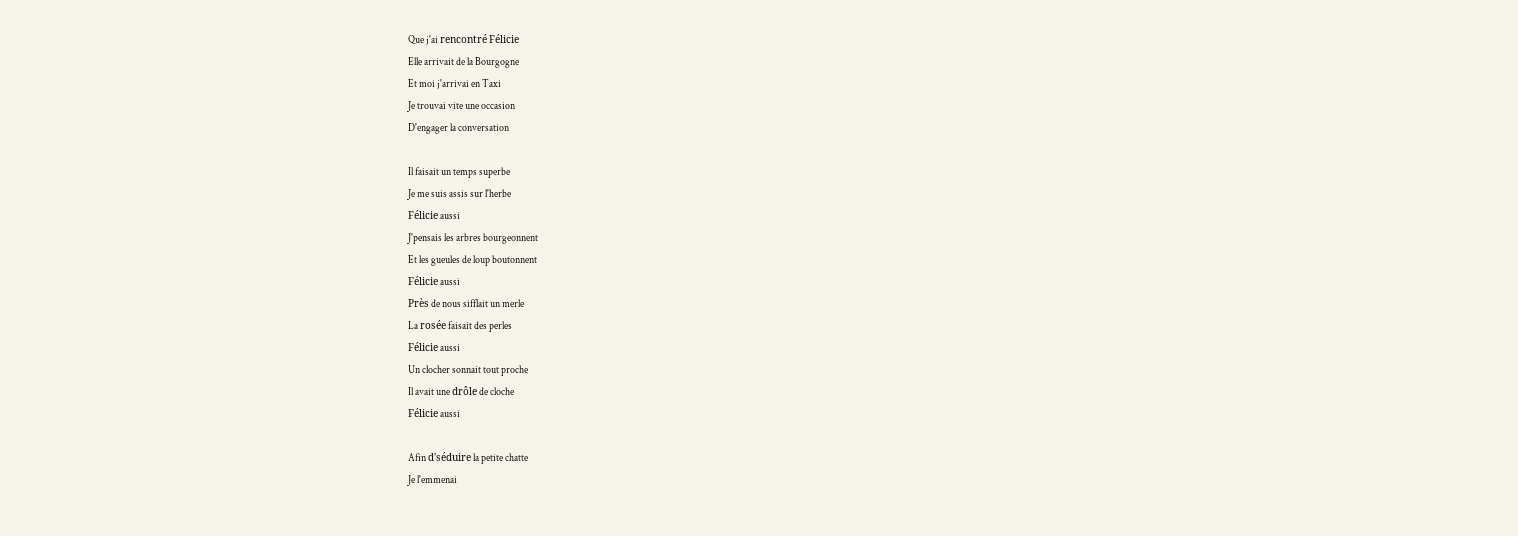Que j'ai rencontré Félicie
Elle arrivait de la Bourgogne
Et moi j'arrivai en Taxi
Je trouvai vite une occasion
D'engager la conversation

Il faisait un temps superbe
Je me suis assis sur l'herbe
Félicie aussi
J'pensais les arbres bourgeonnent
Et les gueules de loup boutonnent
Félicie aussi
Près de nous sifflait un merle
La rosée faisait des perles
Félicie aussi
Un clocher sonnait tout proche
Il avait une drôle de cloche
Félicie aussi

Afin d'séduire la petite chatte
Je l'emmenai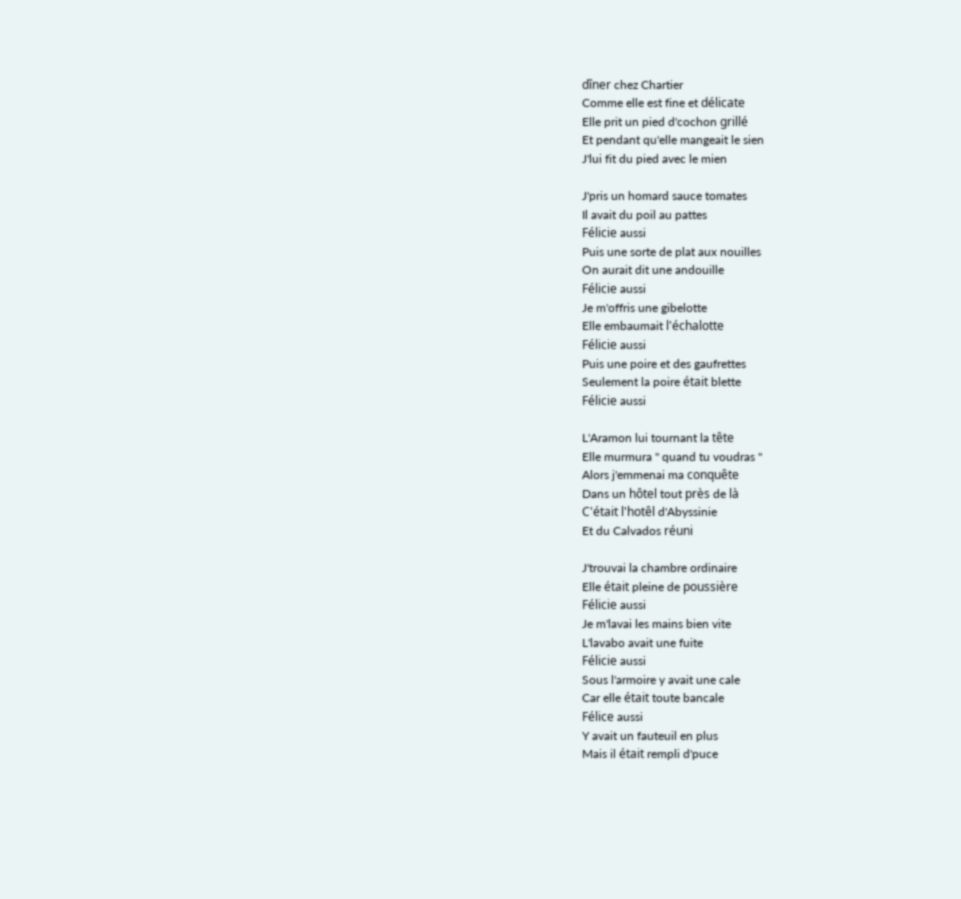dîner chez Chartier
Comme elle est fine et délicate
Elle prit un pied d'cochon grillé
Et pendant qu'elle mangeait le sien
J'lui fit du pied avec le mien

J'pris un homard sauce tomates
Il avait du poil au pattes
Félicie aussi
Puis une sorte de plat aux nouilles
On aurait dit une andouille
Félicie aussi
Je m'offris une gibelotte
Elle embaumait l'échalotte
Félicie aussi
Puis une poire et des gaufrettes
Seulement la poire était blette
Félicie aussi

L'Aramon lui tournant la tête
Elle murmura " quand tu voudras "
Alors j'emmenai ma conquête
Dans un hôtel tout près de là
C'était l'hotêl d'Abyssinie
Et du Calvados réuni

J'trouvai la chambre ordinaire
Elle était pleine de poussière
Félicie aussi
Je m'lavai les mains bien vite
L'lavabo avait une fuite
Félicie aussi
Sous l'armoire y avait une cale
Car elle était toute bancale
Félice aussi
Y avait un fauteuil en plus
Mais il était rempli d'puce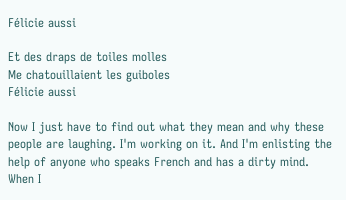Félicie aussi

Et des draps de toiles molles
Me chatouillaient les guiboles
Félicie aussi

Now I just have to find out what they mean and why these people are laughing. I'm working on it. And I'm enlisting the help of anyone who speaks French and has a dirty mind.
When I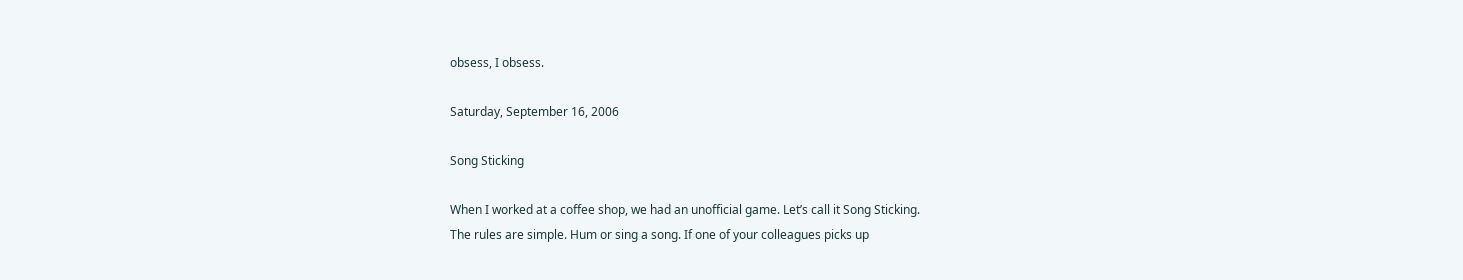obsess, I obsess.

Saturday, September 16, 2006

Song Sticking

When I worked at a coffee shop, we had an unofficial game. Let’s call it Song Sticking.
The rules are simple. Hum or sing a song. If one of your colleagues picks up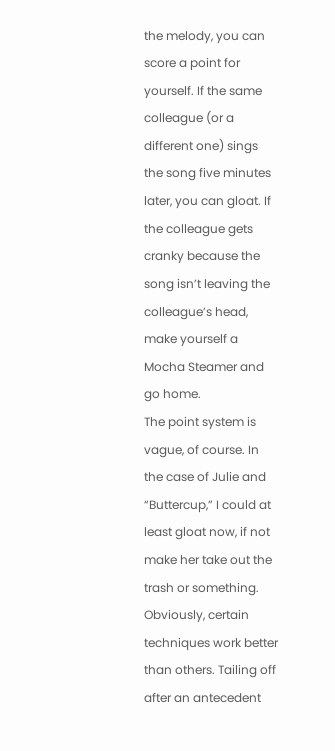the melody, you can score a point for yourself. If the same colleague (or a different one) sings the song five minutes later, you can gloat. If the colleague gets cranky because the song isn’t leaving the colleague’s head, make yourself a Mocha Steamer and go home.
The point system is vague, of course. In the case of Julie and “Buttercup,” I could at least gloat now, if not make her take out the trash or something.
Obviously, certain techniques work better than others. Tailing off after an antecedent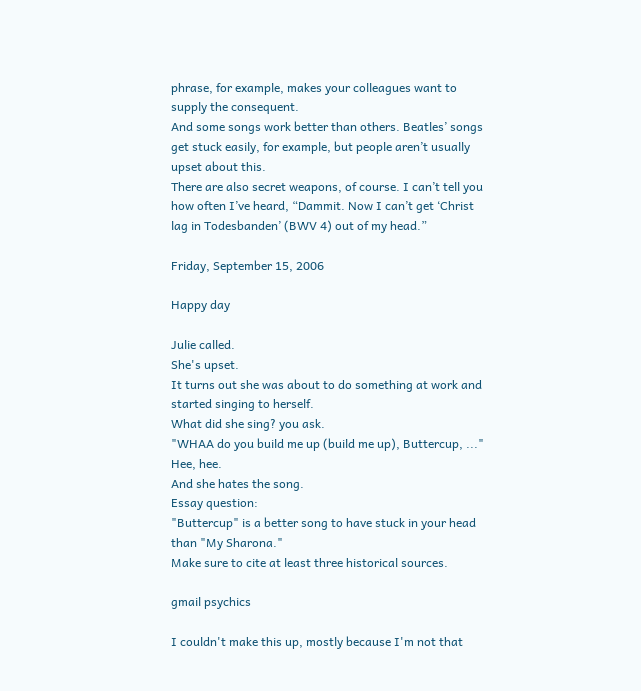phrase, for example, makes your colleagues want to supply the consequent.
And some songs work better than others. Beatles’ songs get stuck easily, for example, but people aren’t usually upset about this.
There are also secret weapons, of course. I can’t tell you how often I’ve heard, “Dammit. Now I can’t get ‘Christ lag in Todesbanden’ (BWV 4) out of my head.”

Friday, September 15, 2006

Happy day

Julie called.
She's upset.
It turns out she was about to do something at work and started singing to herself.
What did she sing? you ask.
"WHAA do you build me up (build me up), Buttercup, ..."
Hee, hee.
And she hates the song.
Essay question:
"Buttercup" is a better song to have stuck in your head than "My Sharona."
Make sure to cite at least three historical sources.

gmail psychics

I couldn't make this up, mostly because I'm not that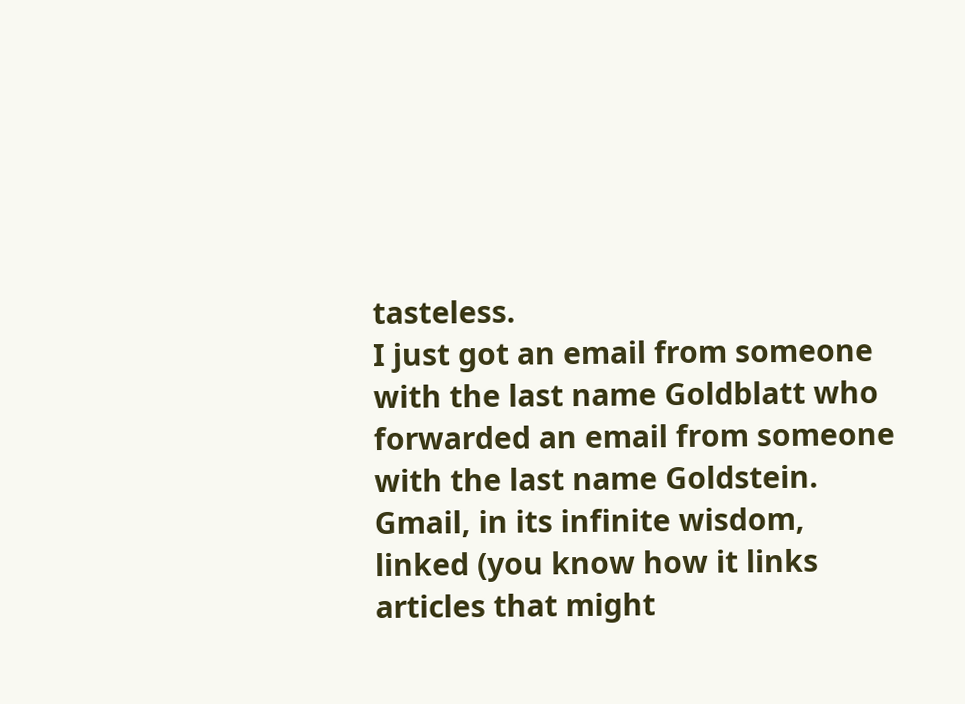tasteless.
I just got an email from someone with the last name Goldblatt who forwarded an email from someone with the last name Goldstein.
Gmail, in its infinite wisdom, linked (you know how it links articles that might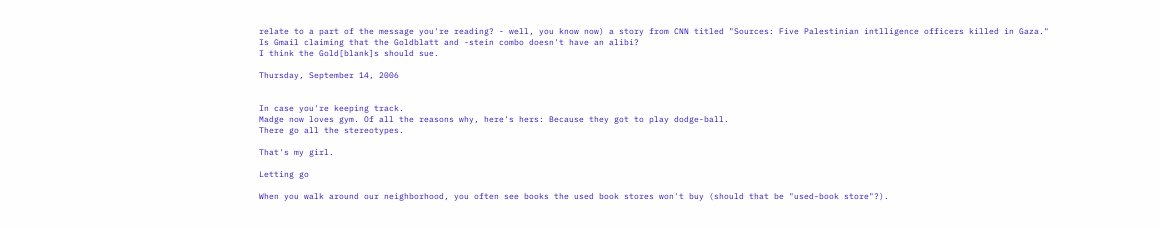relate to a part of the message you're reading? - well, you know now) a story from CNN titled "Sources: Five Palestinian intlligence officers killed in Gaza."
Is Gmail claiming that the Goldblatt and -stein combo doesn't have an alibi?
I think the Gold[blank]s should sue.

Thursday, September 14, 2006


In case you're keeping track.
Madge now loves gym. Of all the reasons why, here's hers: Because they got to play dodge-ball.
There go all the stereotypes.

That's my girl.

Letting go

When you walk around our neighborhood, you often see books the used book stores won't buy (should that be "used-book store"?).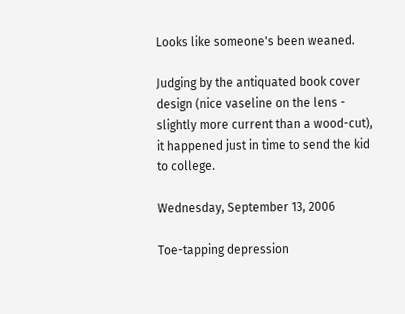Looks like someone's been weaned.

Judging by the antiquated book cover design (nice vaseline on the lens - slightly more current than a wood-cut), it happened just in time to send the kid to college.

Wednesday, September 13, 2006

Toe-tapping depression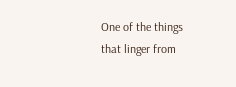One of the things that linger from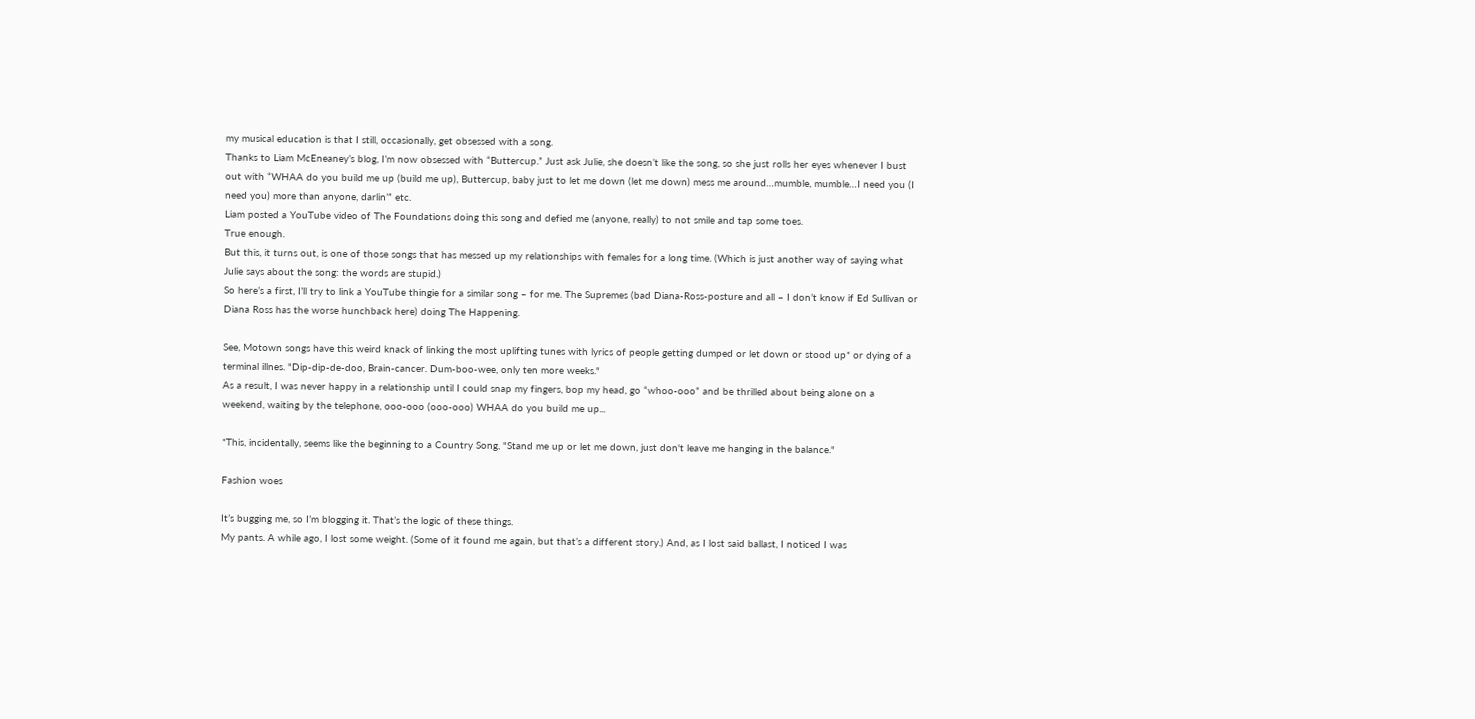my musical education is that I still, occasionally, get obsessed with a song.
Thanks to Liam McEneaney’s blog, I’m now obsessed with “Buttercup.” Just ask Julie, she doesn’t like the song, so she just rolls her eyes whenever I bust out with “WHAA do you build me up (build me up), Buttercup, baby just to let me down (let me down) mess me around…mumble, mumble…I need you (I need you) more than anyone, darlin’” etc.
Liam posted a YouTube video of The Foundations doing this song and defied me (anyone, really) to not smile and tap some toes.
True enough.
But this, it turns out, is one of those songs that has messed up my relationships with females for a long time. (Which is just another way of saying what Julie says about the song: the words are stupid.)
So here’s a first, I’ll try to link a YouTube thingie for a similar song – for me. The Supremes (bad Diana-Ross-posture and all – I don’t know if Ed Sullivan or Diana Ross has the worse hunchback here) doing The Happening.

See, Motown songs have this weird knack of linking the most uplifting tunes with lyrics of people getting dumped or let down or stood up* or dying of a terminal illnes. "Dip-dip-de-doo, Brain-cancer. Dum-boo-wee, only ten more weeks."
As a result, I was never happy in a relationship until I could snap my fingers, bop my head, go “whoo-ooo” and be thrilled about being alone on a weekend, waiting by the telephone, ooo-ooo (ooo-ooo) WHAA do you build me up...

*This, incidentally, seems like the beginning to a Country Song, "Stand me up or let me down, just don't leave me hanging in the balance."

Fashion woes

It’s bugging me, so I’m blogging it. That’s the logic of these things.
My pants. A while ago, I lost some weight. (Some of it found me again, but that’s a different story.) And, as I lost said ballast, I noticed I was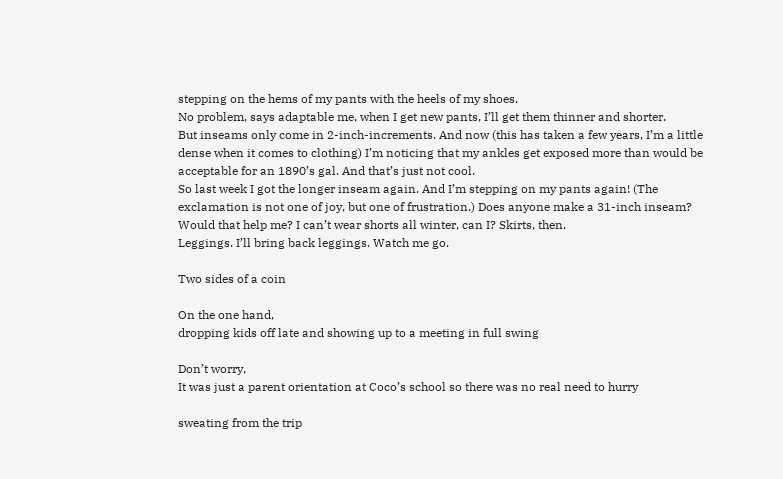stepping on the hems of my pants with the heels of my shoes.
No problem, says adaptable me, when I get new pants, I’ll get them thinner and shorter.
But inseams only come in 2-inch-increments. And now (this has taken a few years, I’m a little dense when it comes to clothing) I’m noticing that my ankles get exposed more than would be acceptable for an 1890’s gal. And that’s just not cool.
So last week I got the longer inseam again. And I’m stepping on my pants again! (The exclamation is not one of joy, but one of frustration.) Does anyone make a 31-inch inseam? Would that help me? I can’t wear shorts all winter, can I? Skirts, then.
Leggings. I’ll bring back leggings. Watch me go.

Two sides of a coin

On the one hand,
dropping kids off late and showing up to a meeting in full swing

Don’t worry,
It was just a parent orientation at Coco’s school so there was no real need to hurry

sweating from the trip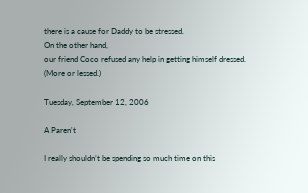there is a cause for Daddy to be stressed.
On the other hand,
our friend Coco refused any help in getting himself dressed.
(More or lessed.)

Tuesday, September 12, 2006

A Paren't

I really shouldn’t be spending so much time on this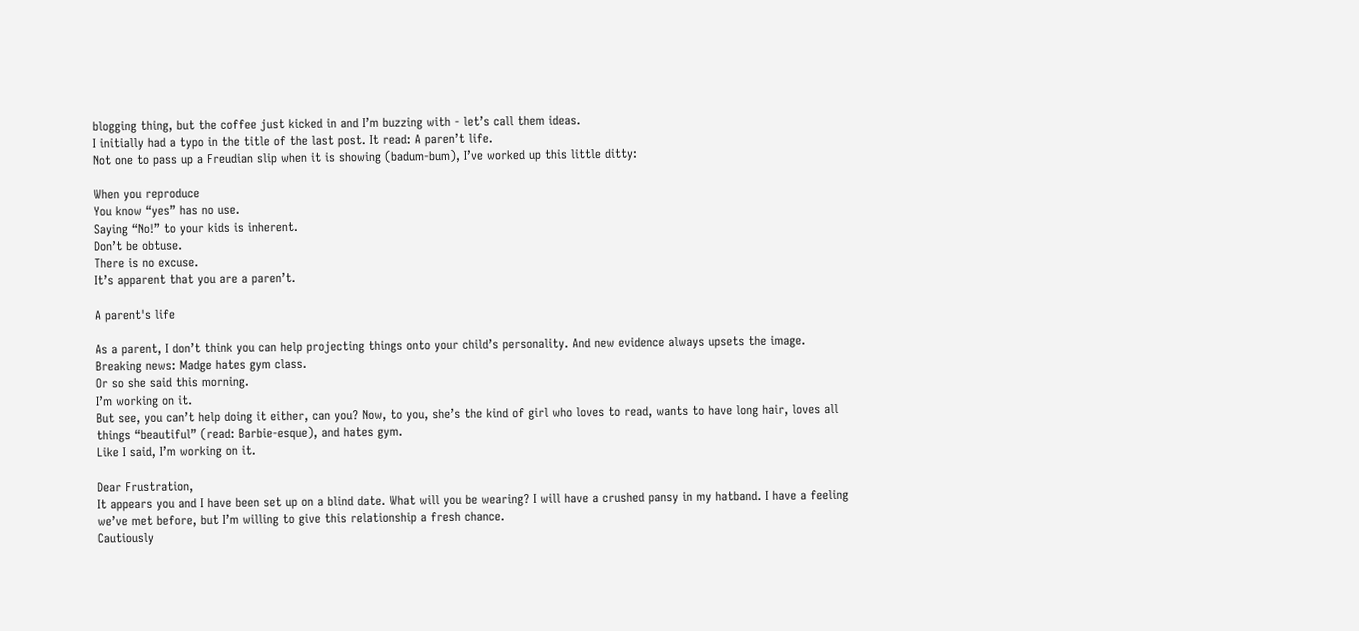blogging thing, but the coffee just kicked in and I’m buzzing with - let’s call them ideas.
I initially had a typo in the title of the last post. It read: A paren’t life.
Not one to pass up a Freudian slip when it is showing (badum-bum), I’ve worked up this little ditty:

When you reproduce
You know “yes” has no use.
Saying “No!” to your kids is inherent.
Don’t be obtuse.
There is no excuse.
It’s apparent that you are a paren’t.

A parent's life

As a parent, I don’t think you can help projecting things onto your child’s personality. And new evidence always upsets the image.
Breaking news: Madge hates gym class.
Or so she said this morning.
I’m working on it.
But see, you can’t help doing it either, can you? Now, to you, she’s the kind of girl who loves to read, wants to have long hair, loves all things “beautiful” (read: Barbie-esque), and hates gym.
Like I said, I’m working on it.

Dear Frustration,
It appears you and I have been set up on a blind date. What will you be wearing? I will have a crushed pansy in my hatband. I have a feeling we’ve met before, but I’m willing to give this relationship a fresh chance.
Cautiously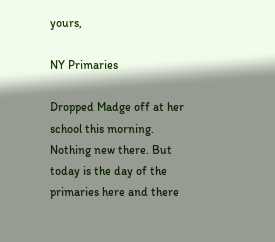yours,

NY Primaries

Dropped Madge off at her school this morning. Nothing new there. But today is the day of the primaries here and there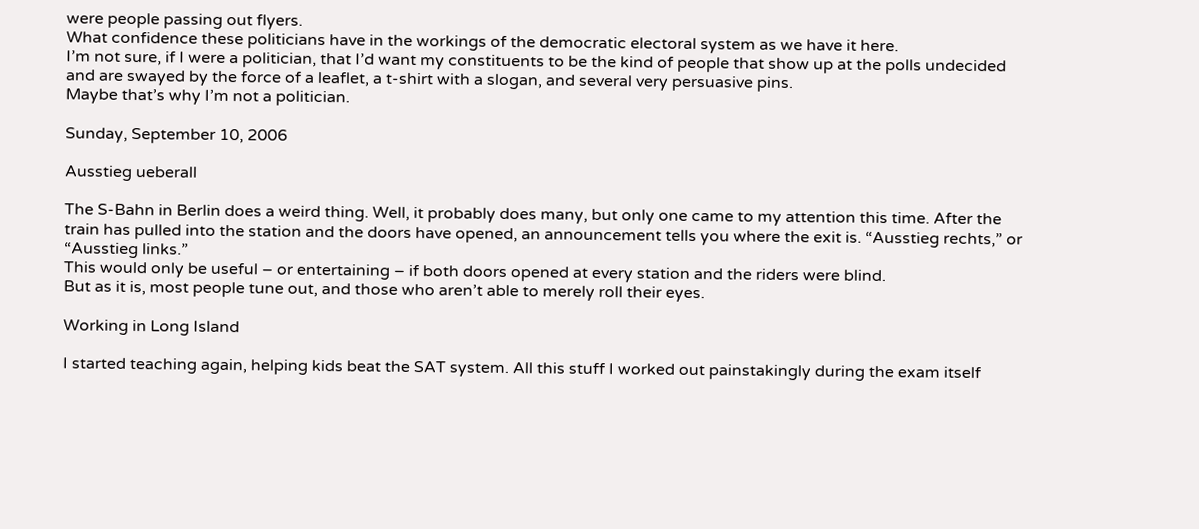were people passing out flyers.
What confidence these politicians have in the workings of the democratic electoral system as we have it here.
I’m not sure, if I were a politician, that I’d want my constituents to be the kind of people that show up at the polls undecided and are swayed by the force of a leaflet, a t-shirt with a slogan, and several very persuasive pins.
Maybe that’s why I’m not a politician.

Sunday, September 10, 2006

Ausstieg ueberall

The S-Bahn in Berlin does a weird thing. Well, it probably does many, but only one came to my attention this time. After the train has pulled into the station and the doors have opened, an announcement tells you where the exit is. “Ausstieg rechts,” or “Ausstieg links.”
This would only be useful – or entertaining – if both doors opened at every station and the riders were blind.
But as it is, most people tune out, and those who aren’t able to merely roll their eyes.

Working in Long Island

I started teaching again, helping kids beat the SAT system. All this stuff I worked out painstakingly during the exam itself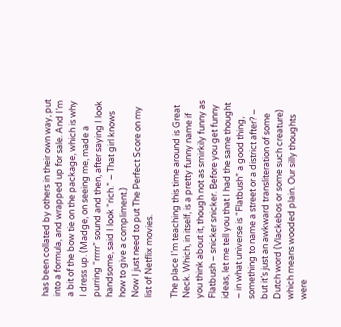has been collated by others in their own way, put into a formula, and wrapped up for sale. And I’m a bit of the bow tie on the package, which is why I dress up. (Madge, on seeing me, made a purring “rrrrr” sound and then, after saying I look handsome, said I look “rich.” – That girl knows how to give a compliment.)
Now I just need to put The Perfect Score on my list of Netflix movies.

The place I’m teaching this time around is Great Neck. Which, in itself, is a pretty funny name if you think about it, though not as smirkily funny as Flatbush – snicker snicker. Before you get funny ideas, let me tell you that I had the same thought – in what universe is “Flatbush” a good thing, something to name a street or a district after? – but it’s just an awkward transliteration of some Dutch word (Vlackebos or some such creature) which means wooded plain. Our silly thoughts were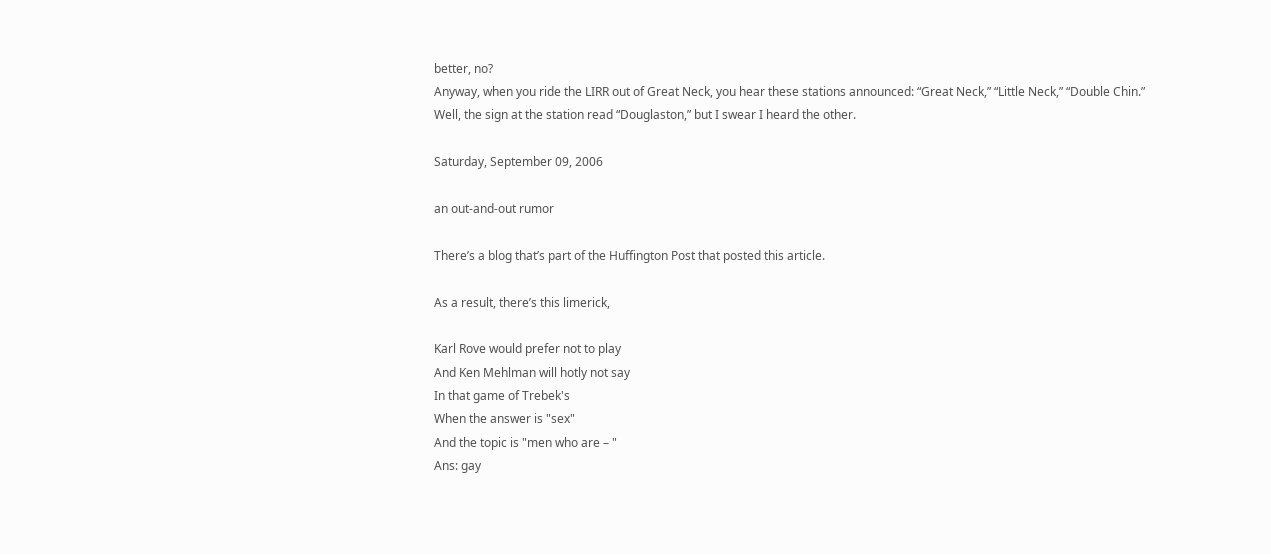better, no?
Anyway, when you ride the LIRR out of Great Neck, you hear these stations announced: “Great Neck,” “Little Neck,” “Double Chin.”
Well, the sign at the station read “Douglaston,” but I swear I heard the other.

Saturday, September 09, 2006

an out-and-out rumor

There’s a blog that’s part of the Huffington Post that posted this article.

As a result, there’s this limerick,

Karl Rove would prefer not to play
And Ken Mehlman will hotly not say
In that game of Trebek's
When the answer is "sex"
And the topic is "men who are – "
Ans: gay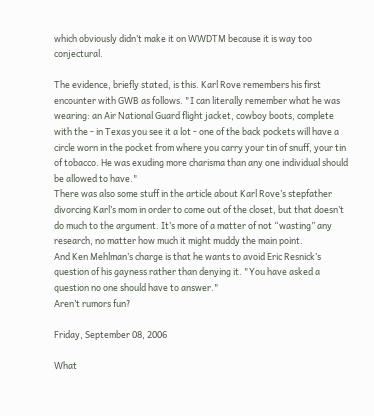which obviously didn’t make it on WWDTM because it is way too conjectural.

The evidence, briefly stated, is this. Karl Rove remembers his first encounter with GWB as follows. "I can literally remember what he was wearing: an Air National Guard flight jacket, cowboy boots, complete with the - in Texas you see it a lot - one of the back pockets will have a circle worn in the pocket from where you carry your tin of snuff, your tin of tobacco. He was exuding more charisma than any one individual should be allowed to have."
There was also some stuff in the article about Karl Rove’s stepfather divorcing Karl’s mom in order to come out of the closet, but that doesn’t do much to the argument. It’s more of a matter of not “wasting” any research, no matter how much it might muddy the main point.
And Ken Mehlman’s charge is that he wants to avoid Eric Resnick’s question of his gayness rather than denying it. "You have asked a question no one should have to answer."
Aren’t rumors fun?

Friday, September 08, 2006

What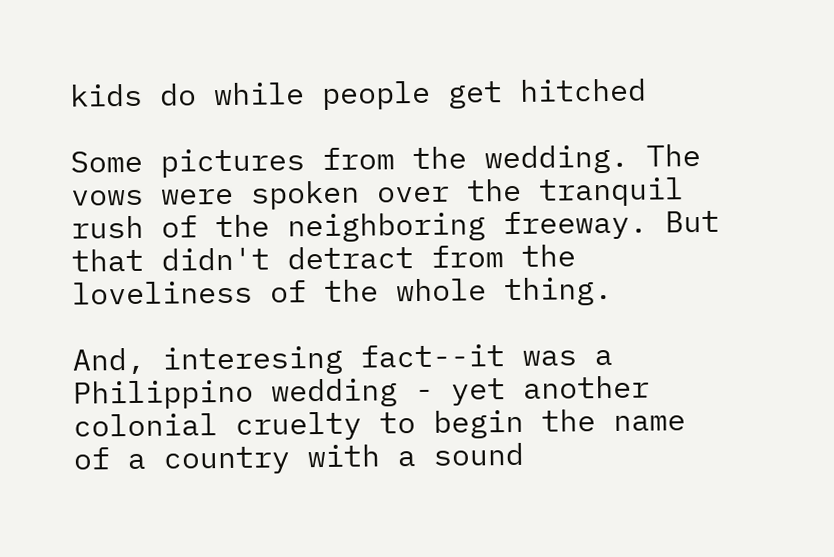kids do while people get hitched

Some pictures from the wedding. The vows were spoken over the tranquil rush of the neighboring freeway. But that didn't detract from the loveliness of the whole thing.

And, interesing fact--it was a Philippino wedding - yet another colonial cruelty to begin the name of a country with a sound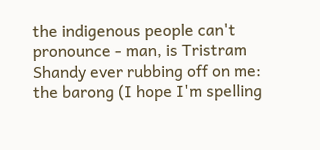the indigenous people can't pronounce - man, is Tristram Shandy ever rubbing off on me: the barong (I hope I'm spelling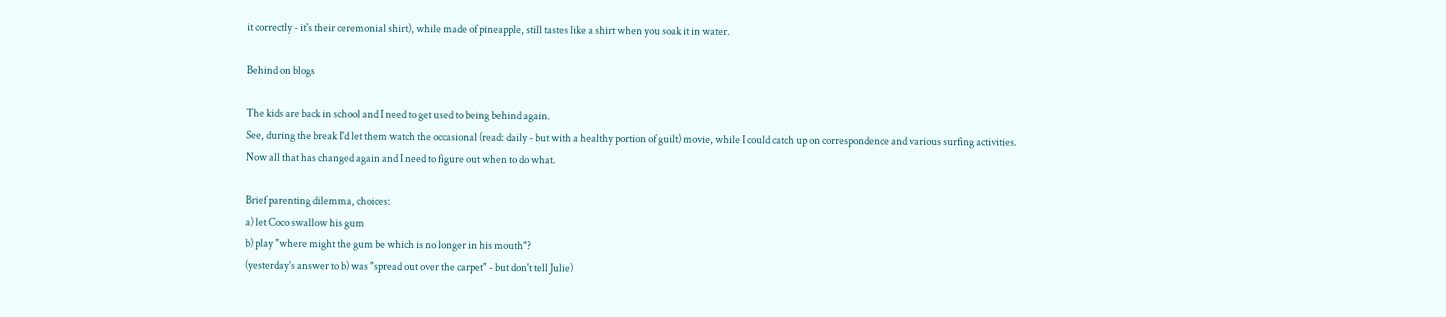it correctly - it's their ceremonial shirt), while made of pineapple, still tastes like a shirt when you soak it in water.

Behind on blogs

The kids are back in school and I need to get used to being behind again.
See, during the break I'd let them watch the occasional (read: daily - but with a healthy portion of guilt) movie, while I could catch up on correspondence and various surfing activities.
Now all that has changed again and I need to figure out when to do what.

Brief parenting dilemma, choices:
a) let Coco swallow his gum
b) play "where might the gum be which is no longer in his mouth"?
(yesterday's answer to b) was "spread out over the carpet" - but don't tell Julie)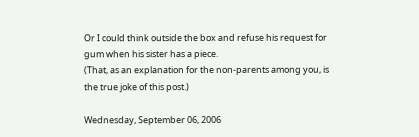Or I could think outside the box and refuse his request for gum when his sister has a piece.
(That, as an explanation for the non-parents among you, is the true joke of this post.)

Wednesday, September 06, 2006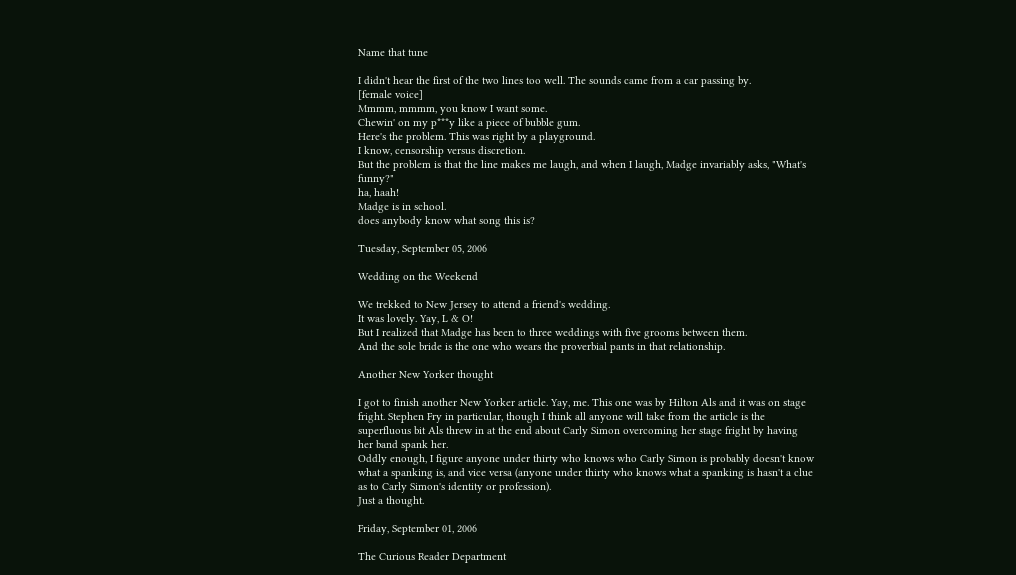Name that tune

I didn't hear the first of the two lines too well. The sounds came from a car passing by.
[female voice]
Mmmm, mmmm, you know I want some.
Chewin' on my p***y like a piece of bubble gum.
Here's the problem. This was right by a playground.
I know, censorship versus discretion.
But the problem is that the line makes me laugh, and when I laugh, Madge invariably asks, "What's funny?"
ha, haah!
Madge is in school.
does anybody know what song this is?

Tuesday, September 05, 2006

Wedding on the Weekend

We trekked to New Jersey to attend a friend's wedding.
It was lovely. Yay, L & O!
But I realized that Madge has been to three weddings with five grooms between them.
And the sole bride is the one who wears the proverbial pants in that relationship.

Another New Yorker thought

I got to finish another New Yorker article. Yay, me. This one was by Hilton Als and it was on stage fright. Stephen Fry in particular, though I think all anyone will take from the article is the superfluous bit Als threw in at the end about Carly Simon overcoming her stage fright by having her band spank her.
Oddly enough, I figure anyone under thirty who knows who Carly Simon is probably doesn't know what a spanking is, and vice versa (anyone under thirty who knows what a spanking is hasn't a clue as to Carly Simon's identity or profession).
Just a thought.

Friday, September 01, 2006

The Curious Reader Department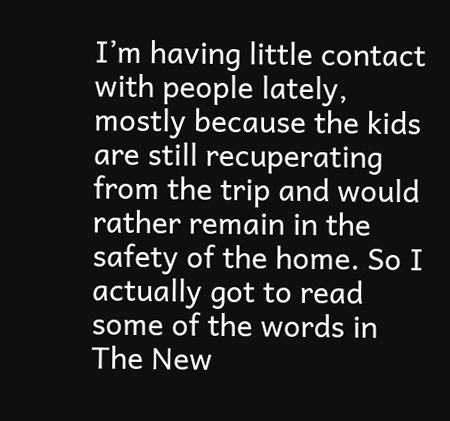I’m having little contact with people lately, mostly because the kids are still recuperating from the trip and would rather remain in the safety of the home. So I actually got to read some of the words in The New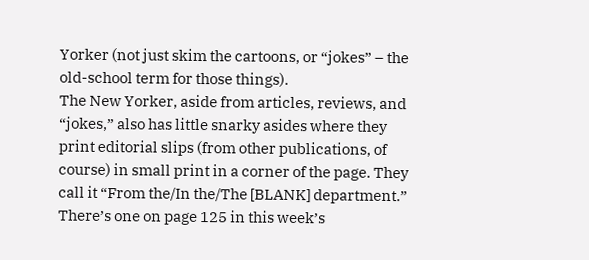Yorker (not just skim the cartoons, or “jokes” – the old-school term for those things).
The New Yorker, aside from articles, reviews, and “jokes,” also has little snarky asides where they print editorial slips (from other publications, of course) in small print in a corner of the page. They call it “From the/In the/The [BLANK] department.” There’s one on page 125 in this week’s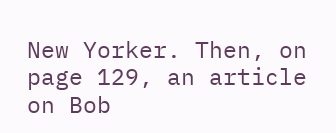New Yorker. Then, on page 129, an article on Bob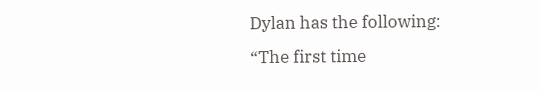Dylan has the following:
“The first time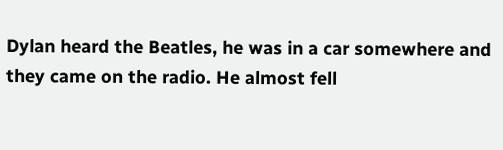Dylan heard the Beatles, he was in a car somewhere and they came on the radio. He almost fell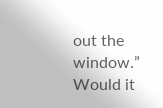out the window.”
Would it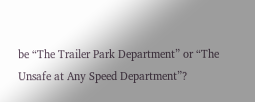be “The Trailer Park Department” or “The Unsafe at Any Speed Department”?